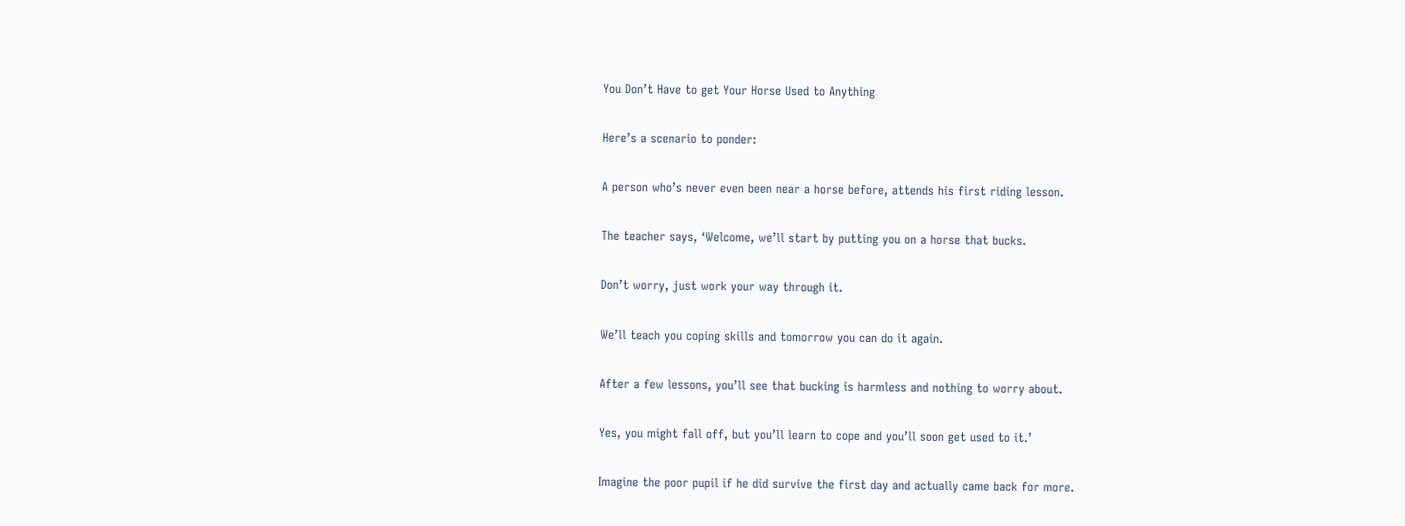You Don’t Have to get Your Horse Used to Anything

Here’s a scenario to ponder:

A person who’s never even been near a horse before, attends his first riding lesson.

The teacher says, ‘Welcome, we’ll start by putting you on a horse that bucks.

Don’t worry, just work your way through it.

We’ll teach you coping skills and tomorrow you can do it again.

After a few lessons, you’ll see that bucking is harmless and nothing to worry about.

Yes, you might fall off, but you’ll learn to cope and you’ll soon get used to it.’

Imagine the poor pupil if he did survive the first day and actually came back for more.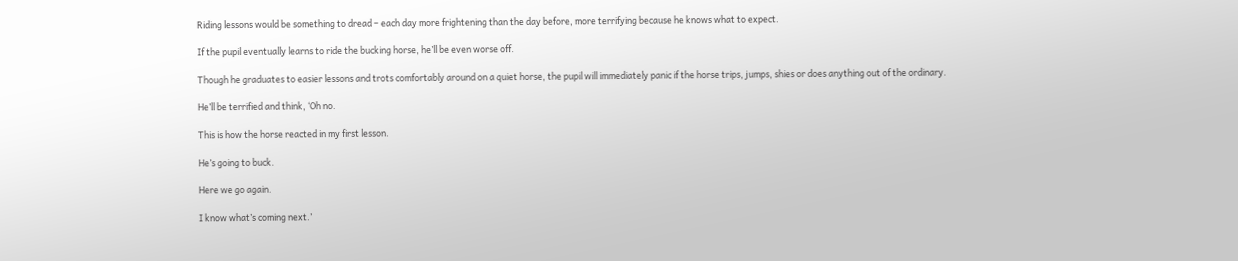Riding lessons would be something to dread – each day more frightening than the day before, more terrifying because he knows what to expect.

If the pupil eventually learns to ride the bucking horse, he’ll be even worse off.

Though he graduates to easier lessons and trots comfortably around on a quiet horse, the pupil will immediately panic if the horse trips, jumps, shies or does anything out of the ordinary.

He’ll be terrified and think, ‘Oh no.

This is how the horse reacted in my first lesson.

He’s going to buck.

Here we go again.

I know what’s coming next.’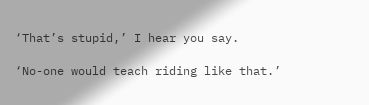‘That’s stupid,’ I hear you say.

‘No-one would teach riding like that.’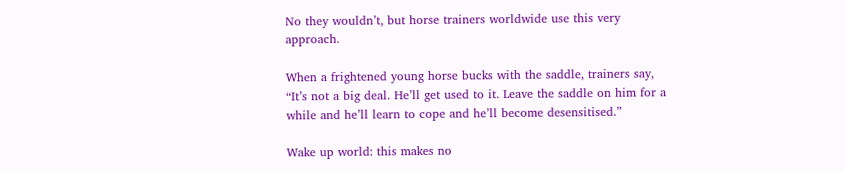No they wouldn’t, but horse trainers worldwide use this very approach.

When a frightened young horse bucks with the saddle, trainers say, “It’s not a big deal. He’ll get used to it. Leave the saddle on him for a while and he’ll learn to cope and he’ll become desensitised.”

Wake up world: this makes no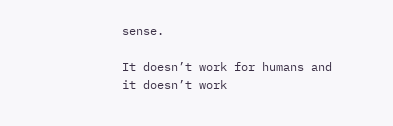sense.

It doesn’t work for humans and it doesn’t work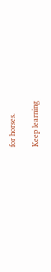for horses.

Keep learning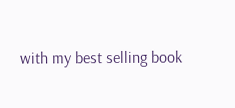with my best selling book